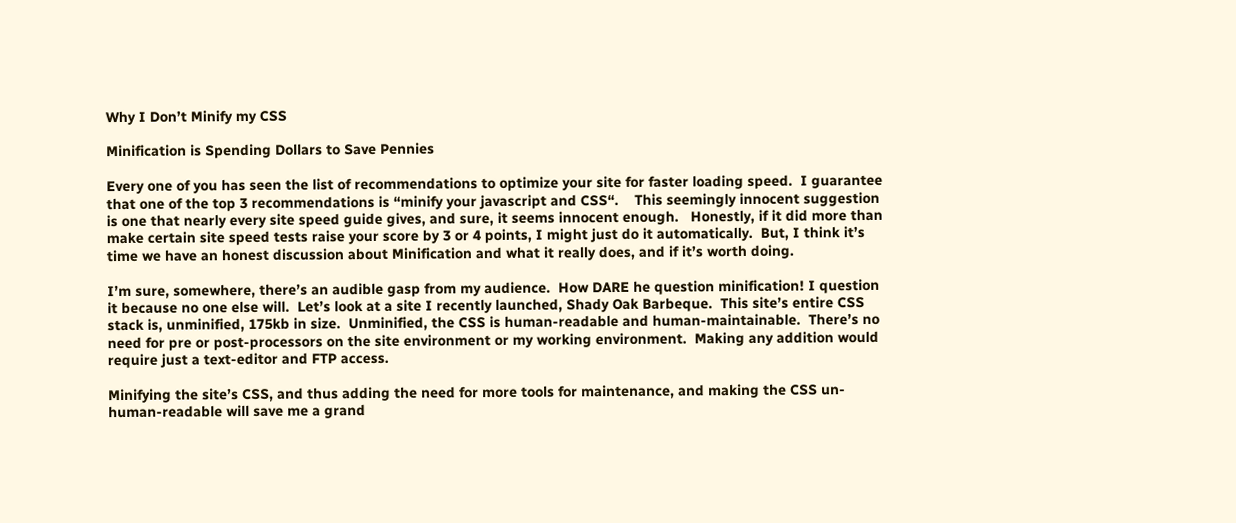Why I Don’t Minify my CSS

Minification is Spending Dollars to Save Pennies

Every one of you has seen the list of recommendations to optimize your site for faster loading speed.  I guarantee that one of the top 3 recommendations is “minify your javascript and CSS“.    This seemingly innocent suggestion is one that nearly every site speed guide gives, and sure, it seems innocent enough.   Honestly, if it did more than make certain site speed tests raise your score by 3 or 4 points, I might just do it automatically.  But, I think it’s time we have an honest discussion about Minification and what it really does, and if it’s worth doing.

I’m sure, somewhere, there’s an audible gasp from my audience.  How DARE he question minification! I question it because no one else will.  Let’s look at a site I recently launched, Shady Oak Barbeque.  This site’s entire CSS stack is, unminified, 175kb in size.  Unminified, the CSS is human-readable and human-maintainable.  There’s no need for pre or post-processors on the site environment or my working environment.  Making any addition would require just a text-editor and FTP access.

Minifying the site’s CSS, and thus adding the need for more tools for maintenance, and making the CSS un-human-readable will save me a grand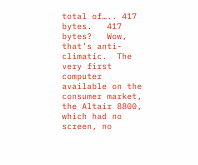total of….. 417 bytes.   417 bytes?   Wow, that’s anti-climatic.  The very first computer available on the consumer market, the Altair 8800, which had no screen, no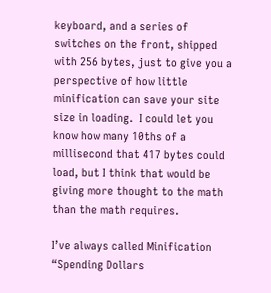keyboard, and a series of switches on the front, shipped with 256 bytes, just to give you a perspective of how little minification can save your site size in loading.  I could let you know how many 10ths of a millisecond that 417 bytes could load, but I think that would be giving more thought to the math than the math requires.

I’ve always called Minification “Spending Dollars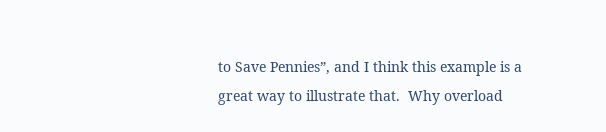to Save Pennies”, and I think this example is a great way to illustrate that.  Why overload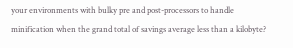your environments with bulky pre and post-processors to handle minification when the grand total of savings average less than a kilobyte?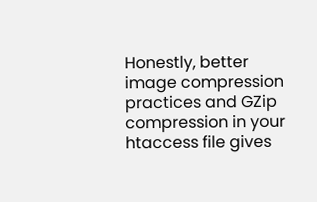Honestly, better image compression practices and GZip compression in your htaccess file gives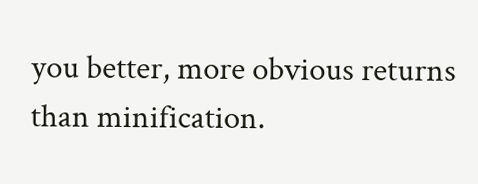you better, more obvious returns than minification.